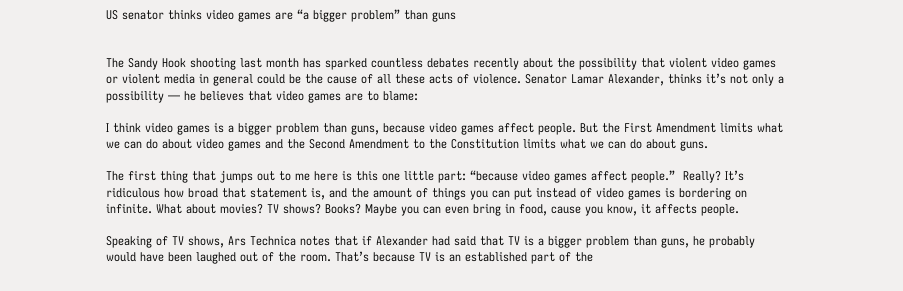US senator thinks video games are “a bigger problem” than guns


The Sandy Hook shooting last month has sparked countless debates recently about the possibility that violent video games or violent media in general could be the cause of all these acts of violence. Senator Lamar Alexander, thinks it’s not only a possibility — he believes that video games are to blame:

I think video games is a bigger problem than guns, because video games affect people. But the First Amendment limits what we can do about video games and the Second Amendment to the Constitution limits what we can do about guns.

The first thing that jumps out to me here is this one little part: “because video games affect people.”  Really? It’s ridiculous how broad that statement is, and the amount of things you can put instead of video games is bordering on infinite. What about movies? TV shows? Books? Maybe you can even bring in food, cause you know, it affects people.

Speaking of TV shows, Ars Technica notes that if Alexander had said that TV is a bigger problem than guns, he probably would have been laughed out of the room. That’s because TV is an established part of the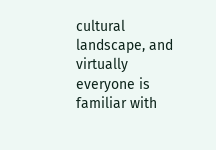cultural landscape, and virtually everyone is familiar with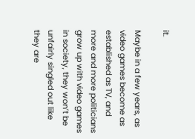it.

Maybe in a few years, as video games become as established as TV, and more and more politicians grow up with video games in society, they won’t be unfairly singled out like they are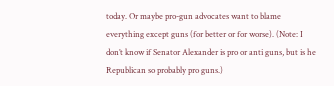today. Or maybe pro-gun advocates want to blame everything except guns (for better or for worse). (Note: I don’t know if Senator Alexander is pro or anti guns, but is he Republican so probably pro guns.)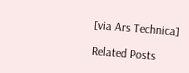[via Ars Technica]

Related Posts